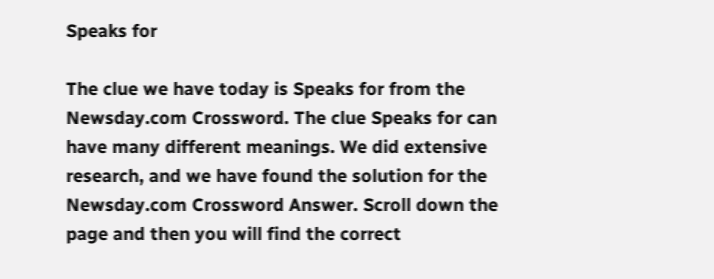Speaks for

The clue we have today is Speaks for from the Newsday.com Crossword. The clue Speaks for can have many different meanings. We did extensive research, and we have found the solution for the Newsday.com Crossword Answer. Scroll down the page and then you will find the correct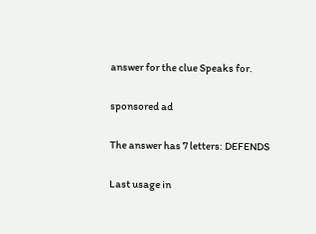answer for the clue Speaks for.

sponsored ad

The answer has 7 letters: DEFENDS

Last usage in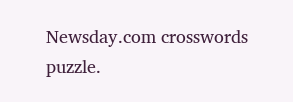Newsday.com crosswords puzzle.